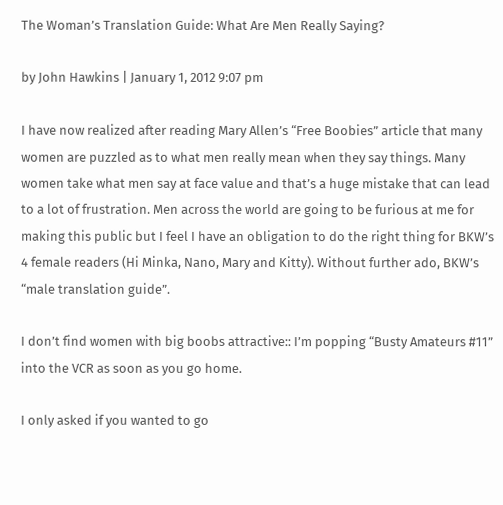The Woman’s Translation Guide: What Are Men Really Saying?

by John Hawkins | January 1, 2012 9:07 pm

I have now realized after reading Mary Allen’s “Free Boobies” article that many women are puzzled as to what men really mean when they say things. Many women take what men say at face value and that’s a huge mistake that can lead to a lot of frustration. Men across the world are going to be furious at me for making this public but I feel I have an obligation to do the right thing for BKW’s 4 female readers (Hi Minka, Nano, Mary and Kitty). Without further ado, BKW’s “male translation guide”.

I don’t find women with big boobs attractive:: I’m popping “Busty Amateurs #11” into the VCR as soon as you go home.

I only asked if you wanted to go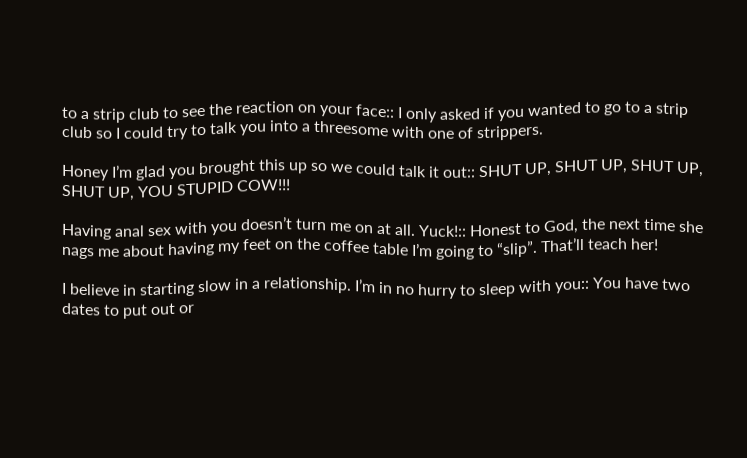to a strip club to see the reaction on your face:: I only asked if you wanted to go to a strip club so I could try to talk you into a threesome with one of strippers.

Honey I’m glad you brought this up so we could talk it out:: SHUT UP, SHUT UP, SHUT UP, SHUT UP, YOU STUPID COW!!!

Having anal sex with you doesn’t turn me on at all. Yuck!:: Honest to God, the next time she nags me about having my feet on the coffee table I’m going to “slip”. That’ll teach her!

I believe in starting slow in a relationship. I’m in no hurry to sleep with you:: You have two dates to put out or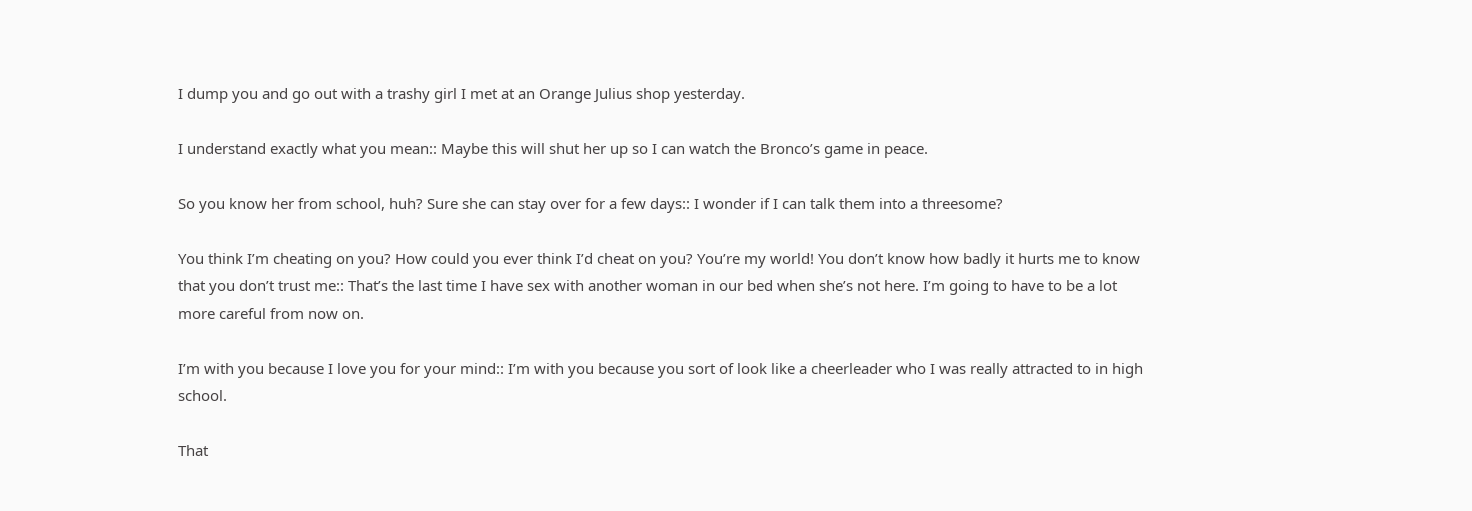I dump you and go out with a trashy girl I met at an Orange Julius shop yesterday.

I understand exactly what you mean:: Maybe this will shut her up so I can watch the Bronco’s game in peace.

So you know her from school, huh? Sure she can stay over for a few days:: I wonder if I can talk them into a threesome?

You think I’m cheating on you? How could you ever think I’d cheat on you? You’re my world! You don’t know how badly it hurts me to know that you don’t trust me:: That’s the last time I have sex with another woman in our bed when she’s not here. I’m going to have to be a lot more careful from now on.

I’m with you because I love you for your mind:: I’m with you because you sort of look like a cheerleader who I was really attracted to in high school.

That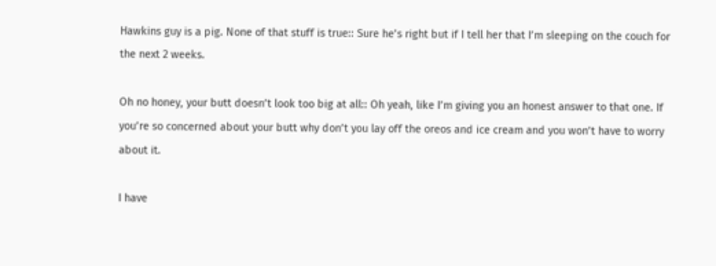Hawkins guy is a pig. None of that stuff is true:: Sure he’s right but if I tell her that I’m sleeping on the couch for the next 2 weeks.

Oh no honey, your butt doesn’t look too big at all:: Oh yeah, like I’m giving you an honest answer to that one. If you’re so concerned about your butt why don’t you lay off the oreos and ice cream and you won’t have to worry about it.

I have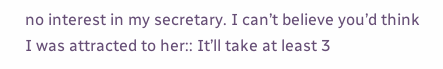no interest in my secretary. I can’t believe you’d think I was attracted to her:: It’ll take at least 3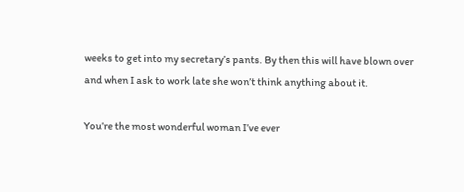weeks to get into my secretary’s pants. By then this will have blown over and when I ask to work late she won’t think anything about it.

You’re the most wonderful woman I’ve ever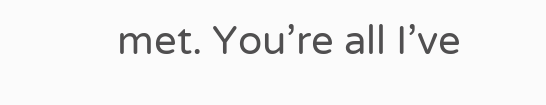met. You’re all I’ve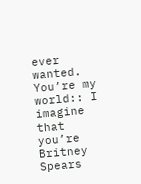ever wanted. You’re my world:: I imagine that you’re Britney Spears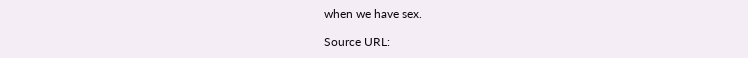when we have sex.

Source URL: